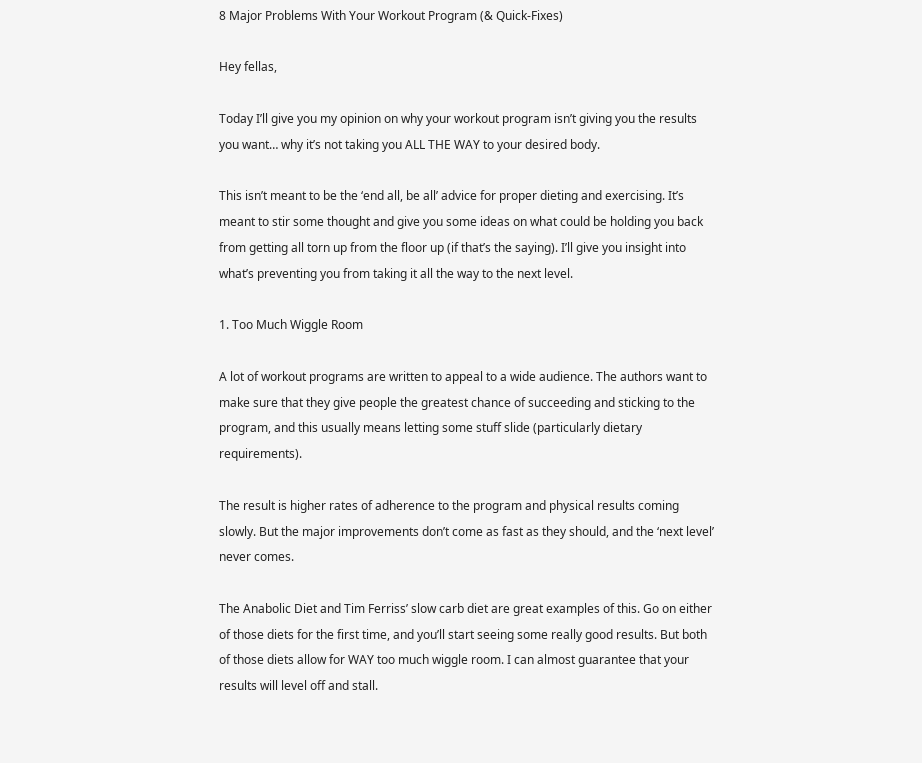8 Major Problems With Your Workout Program (& Quick-Fixes)

Hey fellas,

Today I’ll give you my opinion on why your workout program isn’t giving you the results you want… why it’s not taking you ALL THE WAY to your desired body.

This isn’t meant to be the ‘end all, be all’ advice for proper dieting and exercising. It’s meant to stir some thought and give you some ideas on what could be holding you back from getting all torn up from the floor up (if that’s the saying). I’ll give you insight into what’s preventing you from taking it all the way to the next level.

1. Too Much Wiggle Room

A lot of workout programs are written to appeal to a wide audience. The authors want to make sure that they give people the greatest chance of succeeding and sticking to the program, and this usually means letting some stuff slide (particularly dietary requirements).

The result is higher rates of adherence to the program and physical results coming slowly. But the major improvements don’t come as fast as they should, and the ‘next level’ never comes.

The Anabolic Diet and Tim Ferriss’ slow carb diet are great examples of this. Go on either of those diets for the first time, and you’ll start seeing some really good results. But both of those diets allow for WAY too much wiggle room. I can almost guarantee that your results will level off and stall.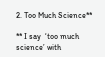2. Too Much Science**

** I say  ‘too much science’ with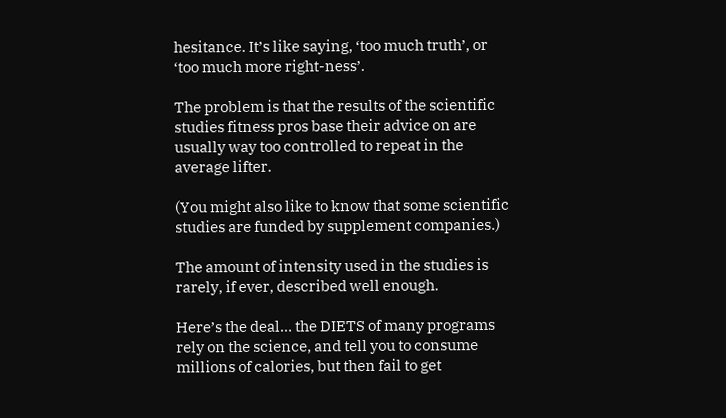hesitance. It’s like saying, ‘too much truth’, or ‘too much more right-ness’.

The problem is that the results of the scientific studies fitness pros base their advice on are usually way too controlled to repeat in the average lifter.

(You might also like to know that some scientific studies are funded by supplement companies.)

The amount of intensity used in the studies is rarely, if ever, described well enough.

Here’s the deal… the DIETS of many programs rely on the science, and tell you to consume millions of calories, but then fail to get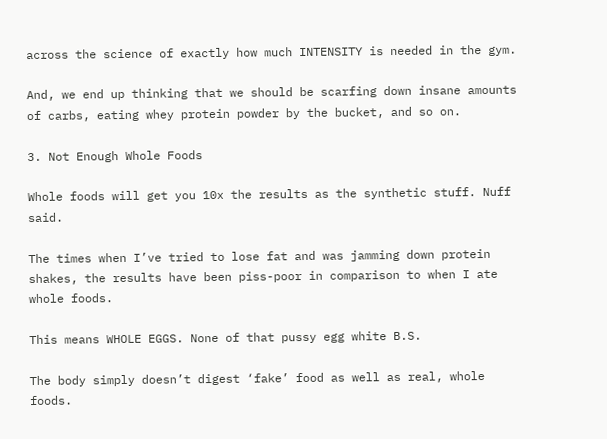across the science of exactly how much INTENSITY is needed in the gym.

And, we end up thinking that we should be scarfing down insane amounts of carbs, eating whey protein powder by the bucket, and so on.

3. Not Enough Whole Foods

Whole foods will get you 10x the results as the synthetic stuff. Nuff said.

The times when I’ve tried to lose fat and was jamming down protein shakes, the results have been piss-poor in comparison to when I ate whole foods.

This means WHOLE EGGS. None of that pussy egg white B.S.

The body simply doesn’t digest ‘fake’ food as well as real, whole foods.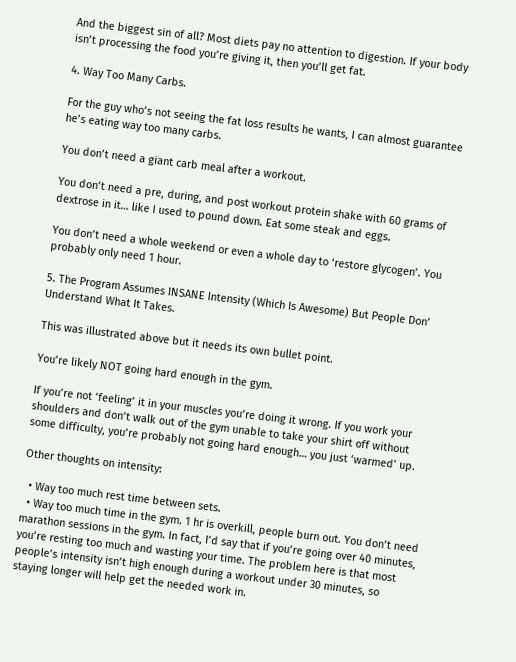And the biggest sin of all? Most diets pay no attention to digestion. If your body isn’t processing the food you’re giving it, then you’ll get fat.

4. Way Too Many Carbs.

For the guy who’s not seeing the fat loss results he wants, I can almost guarantee he’s eating way too many carbs.

You don’t need a giant carb meal after a workout.

You don’t need a pre, during, and post workout protein shake with 60 grams of dextrose in it… like I used to pound down. Eat some steak and eggs.

You don’t need a whole weekend or even a whole day to ‘restore glycogen’. You probably only need 1 hour.

5. The Program Assumes INSANE Intensity (Which Is Awesome) But People Don’ Understand What It Takes.

This was illustrated above but it needs its own bullet point.

You’re likely NOT going hard enough in the gym.

If you’re not ‘feeling’ it in your muscles you’re doing it wrong. If you work your shoulders and don’t walk out of the gym unable to take your shirt off without some difficulty, you’re probably not going hard enough… you just ‘warmed’ up.

Other thoughts on intensity:

  • Way too much rest time between sets.
  • Way too much time in the gym. 1 hr is overkill, people burn out. You don’t need marathon sessions in the gym. In fact, I’d say that if you’re going over 40 minutes, you’re resting too much and wasting your time. The problem here is that most people’s intensity isn’t high enough during a workout under 30 minutes, so staying longer will help get the needed work in.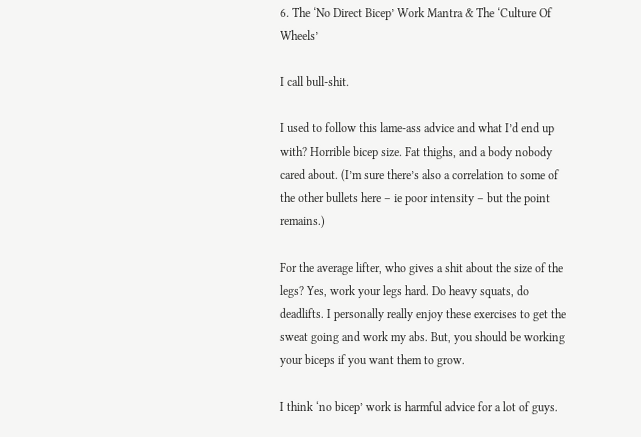6. The ‘No Direct Bicep’ Work Mantra & The ‘Culture Of Wheels’

I call bull-shit.

I used to follow this lame-ass advice and what I’d end up with? Horrible bicep size. Fat thighs, and a body nobody cared about. (I’m sure there’s also a correlation to some of the other bullets here – ie poor intensity – but the point remains.)

For the average lifter, who gives a shit about the size of the legs? Yes, work your legs hard. Do heavy squats, do deadlifts. I personally really enjoy these exercises to get the sweat going and work my abs. But, you should be working your biceps if you want them to grow.

I think ‘no bicep’ work is harmful advice for a lot of guys.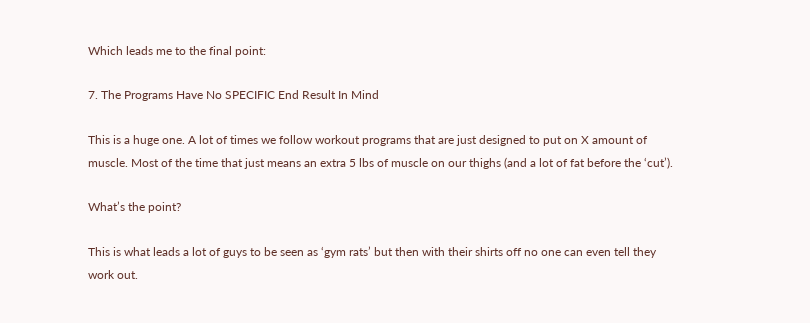Which leads me to the final point:

7. The Programs Have No SPECIFIC End Result In Mind

This is a huge one. A lot of times we follow workout programs that are just designed to put on X amount of muscle. Most of the time that just means an extra 5 lbs of muscle on our thighs (and a lot of fat before the ‘cut’).

What’s the point?

This is what leads a lot of guys to be seen as ‘gym rats’ but then with their shirts off no one can even tell they work out.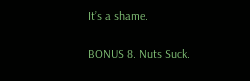It’s a shame.

BONUS 8. Nuts Suck.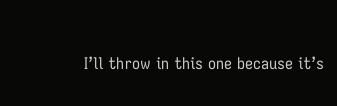I’ll throw in this one because it’s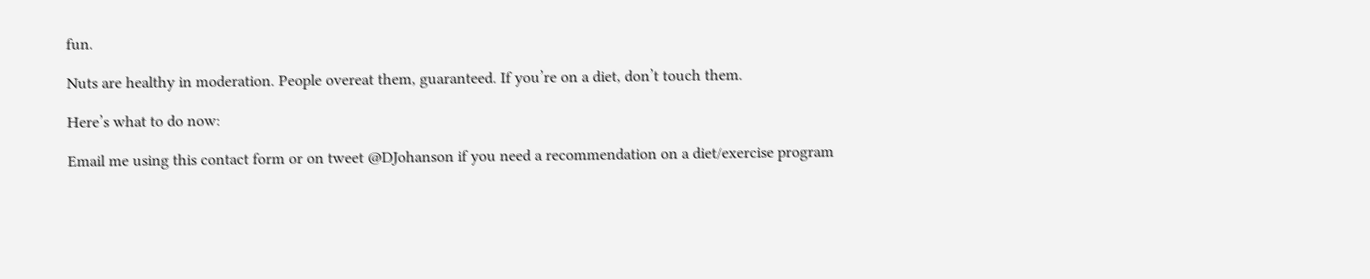fun.

Nuts are healthy in moderation. People overeat them, guaranteed. If you’re on a diet, don’t touch them.

Here’s what to do now:

Email me using this contact form or on tweet @DJohanson if you need a recommendation on a diet/exercise program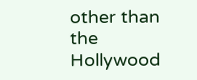other than the Hollywood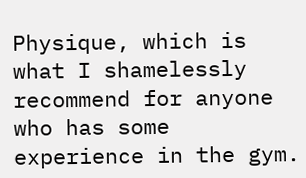Physique, which is what I shamelessly recommend for anyone who has some experience in the gym.